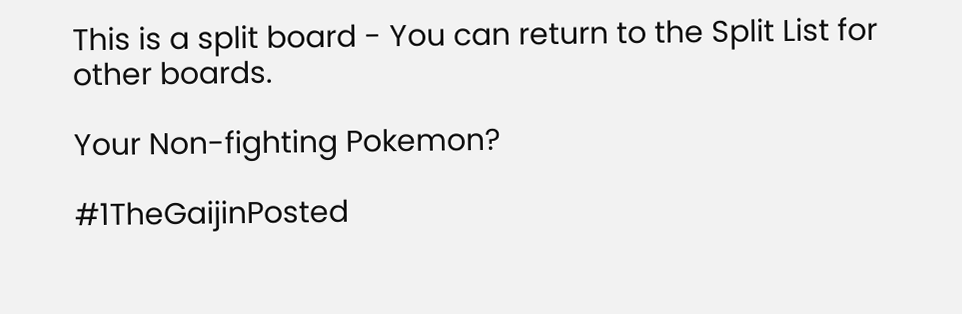This is a split board - You can return to the Split List for other boards.

Your Non-fighting Pokemon?

#1TheGaijinPosted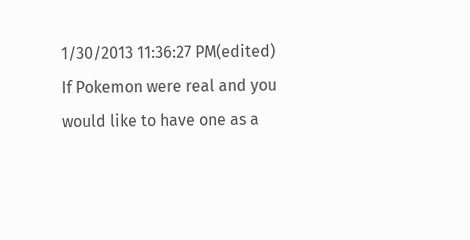1/30/2013 11:36:27 PM(edited)
If Pokemon were real and you would like to have one as a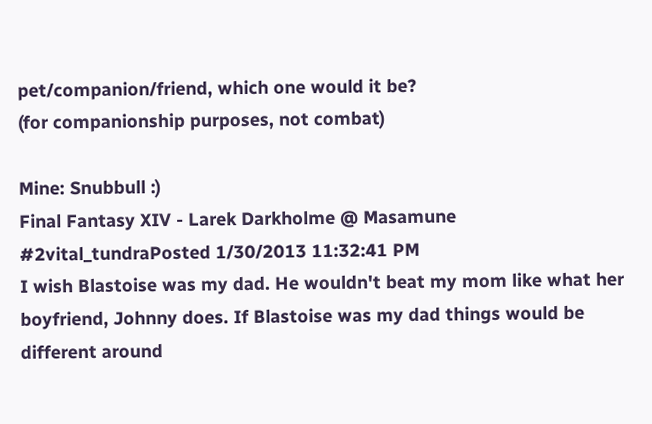pet/companion/friend, which one would it be?
(for companionship purposes, not combat)

Mine: Snubbull :)
Final Fantasy XIV - Larek Darkholme @ Masamune
#2vital_tundraPosted 1/30/2013 11:32:41 PM
I wish Blastoise was my dad. He wouldn't beat my mom like what her boyfriend, Johnny does. If Blastoise was my dad things would be different around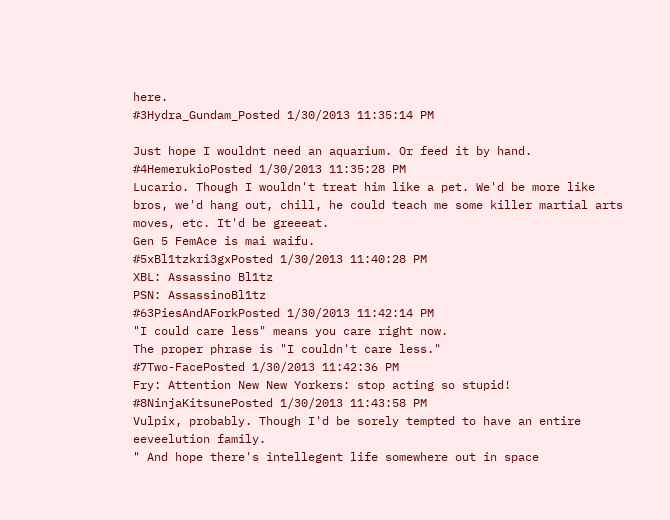here.
#3Hydra_Gundam_Posted 1/30/2013 11:35:14 PM

Just hope I wouldnt need an aquarium. Or feed it by hand.
#4HemerukioPosted 1/30/2013 11:35:28 PM
Lucario. Though I wouldn't treat him like a pet. We'd be more like bros, we'd hang out, chill, he could teach me some killer martial arts moves, etc. It'd be greeeat.
Gen 5 FemAce is mai waifu.
#5xBl1tzkri3gxPosted 1/30/2013 11:40:28 PM
XBL: Assassino Bl1tz
PSN: AssassinoBl1tz
#63PiesAndAForkPosted 1/30/2013 11:42:14 PM
"I could care less" means you care right now.
The proper phrase is "I couldn't care less."
#7Two-FacePosted 1/30/2013 11:42:36 PM
Fry: Attention New New Yorkers: stop acting so stupid!
#8NinjaKitsunePosted 1/30/2013 11:43:58 PM
Vulpix, probably. Though I'd be sorely tempted to have an entire eeveelution family.
" And hope there's intellegent life somewhere out in space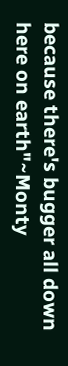because there's bugger all down here on earth"~Monty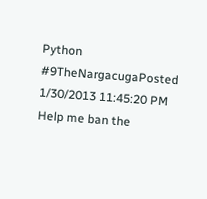Python
#9TheNargacugaPosted 1/30/2013 11:45:20 PM
Help me ban the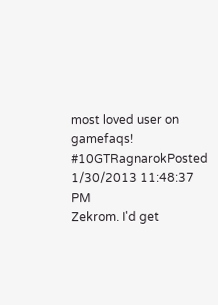most loved user on gamefaqs!
#10GTRagnarokPosted 1/30/2013 11:48:37 PM
Zekrom. I'd get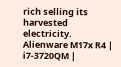rich selling its harvested electricity.
Alienware M17x R4 | i7-3720QM |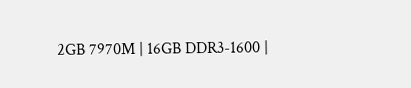2GB 7970M | 16GB DDR3-1600 |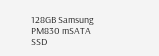128GB Samsung PM830 mSATA SSD